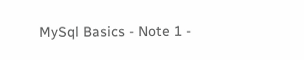MySql Basics - Note 1 -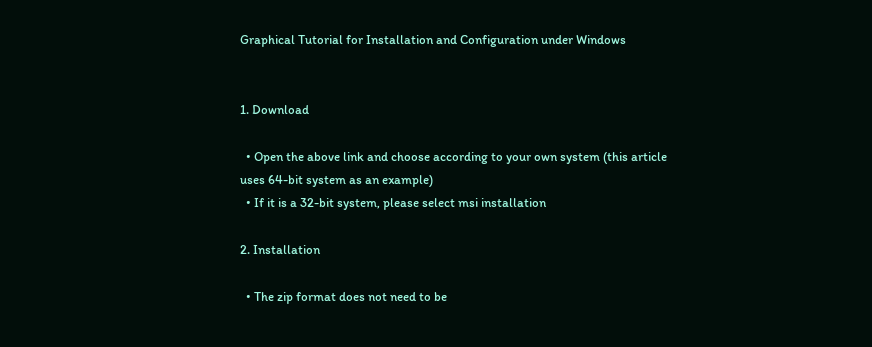Graphical Tutorial for Installation and Configuration under Windows


1. Download

  • Open the above link and choose according to your own system (this article uses 64-bit system as an example)
  • If it is a 32-bit system, please select msi installation

2. Installation

  • The zip format does not need to be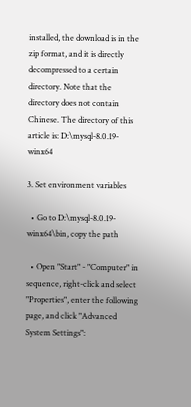installed, the download is in the zip format, and it is directly decompressed to a certain directory. Note that the directory does not contain Chinese. The directory of this article is: D:\mysql-8.0.19-winx64

3. Set environment variables

  • Go to D:\mysql-8.0.19-winx64\bin, copy the path

  • Open "Start" - "Computer" in sequence, right-click and select "Properties", enter the following page, and click "Advanced System Settings":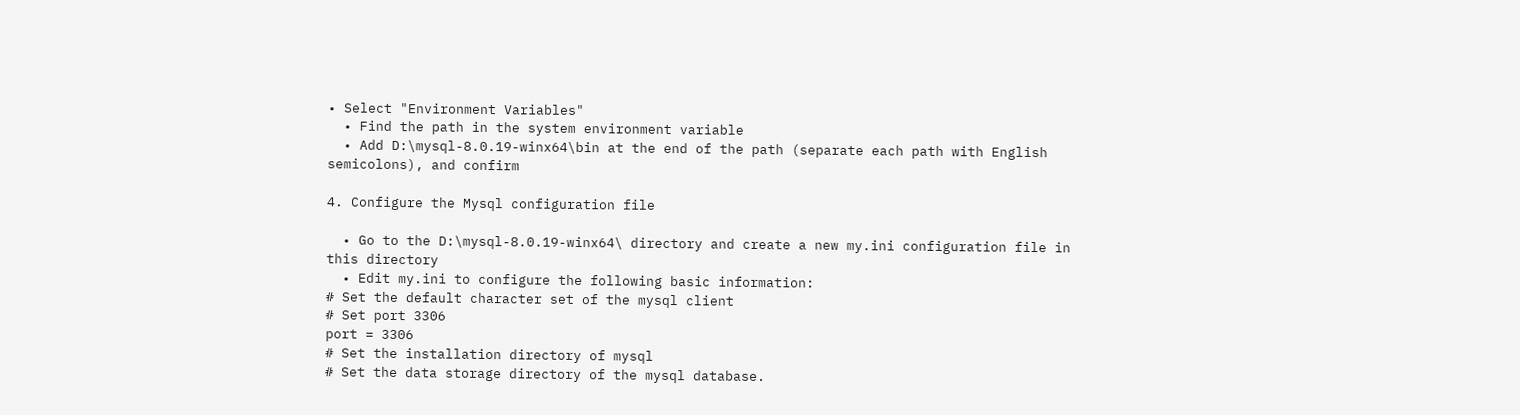• Select "Environment Variables"
  • Find the path in the system environment variable
  • Add D:\mysql-8.0.19-winx64\bin at the end of the path (separate each path with English semicolons), and confirm

4. Configure the Mysql configuration file

  • Go to the D:\mysql-8.0.19-winx64\ directory and create a new my.ini configuration file in this directory
  • Edit my.ini to configure the following basic information:
# Set the default character set of the mysql client
# Set port 3306
port = 3306
# Set the installation directory of mysql
# Set the data storage directory of the mysql database.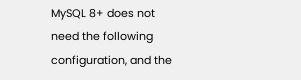MySQL 8+ does not need the following configuration, and the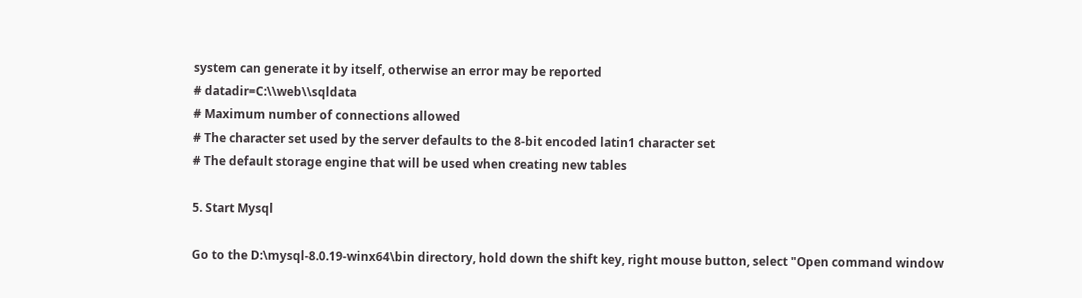system can generate it by itself, otherwise an error may be reported
# datadir=C:\\web\\sqldata
# Maximum number of connections allowed
# The character set used by the server defaults to the 8-bit encoded latin1 character set
# The default storage engine that will be used when creating new tables

5. Start Mysql

Go to the D:\mysql-8.0.19-winx64\bin directory, hold down the shift key, right mouse button, select "Open command window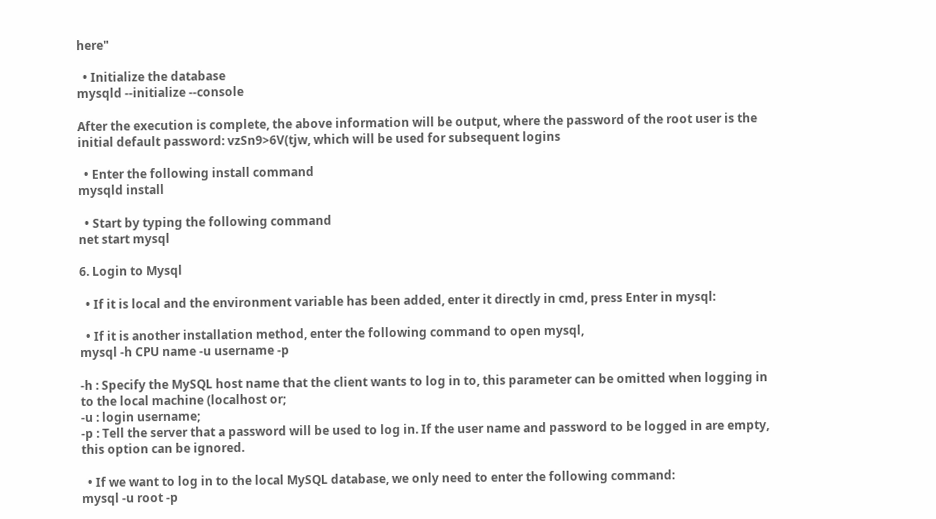here"

  • Initialize the database
mysqld --initialize --console

After the execution is complete, the above information will be output, where the password of the root user is the initial default password: vzSn9>6V(tjw, which will be used for subsequent logins

  • Enter the following install command
mysqld install

  • Start by typing the following command
net start mysql

6. Login to Mysql

  • If it is local and the environment variable has been added, enter it directly in cmd, press Enter in mysql:

  • If it is another installation method, enter the following command to open mysql,
mysql -h CPU name -u username -p

-h : Specify the MySQL host name that the client wants to log in to, this parameter can be omitted when logging in to the local machine (localhost or;
-u : login username;
-p : Tell the server that a password will be used to log in. If the user name and password to be logged in are empty, this option can be ignored.

  • If we want to log in to the local MySQL database, we only need to enter the following command:
mysql -u root -p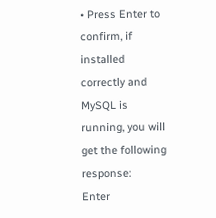• Press Enter to confirm, if installed correctly and MySQL is running, you will get the following response:
Enter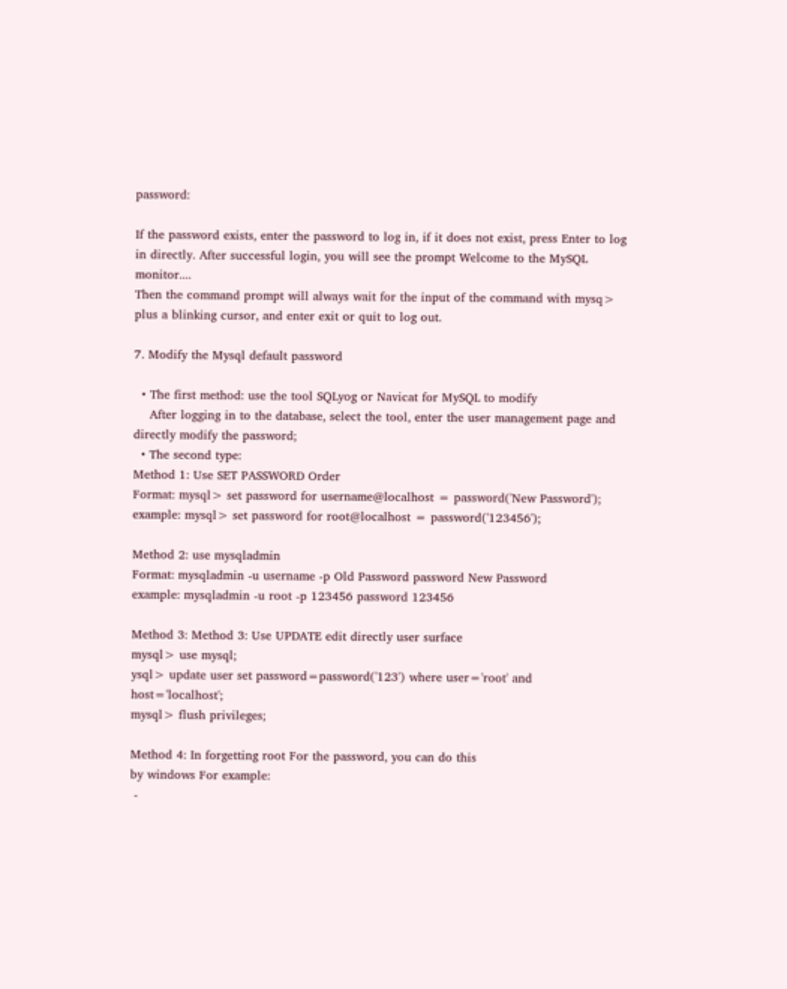password:

If the password exists, enter the password to log in, if it does not exist, press Enter to log in directly. After successful login, you will see the prompt Welcome to the MySQL monitor....
Then the command prompt will always wait for the input of the command with mysq> plus a blinking cursor, and enter exit or quit to log out.

7. Modify the Mysql default password

  • The first method: use the tool SQLyog or Navicat for MySQL to modify
    After logging in to the database, select the tool, enter the user management page and directly modify the password;
  • The second type:
Method 1: Use SET PASSWORD Order
Format: mysql> set password for username@localhost = password('New Password');
example: mysql> set password for root@localhost = password('123456');

Method 2: use mysqladmin
Format: mysqladmin -u username -p Old Password password New Password
example: mysqladmin -u root -p 123456 password 123456

Method 3: Method 3: Use UPDATE edit directly user surface
mysql> use mysql;
ysql> update user set password=password('123') where user='root' and host='localhost';
mysql> flush privileges;

Method 4: In forgetting root For the password, you can do this
by windows For example:
 -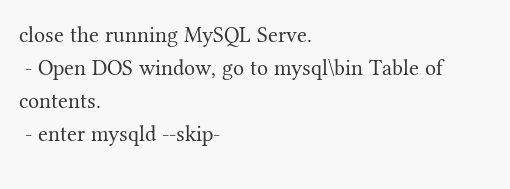close the running MySQL Serve.
 - Open DOS window, go to mysql\bin Table of contents.
 - enter mysqld --skip-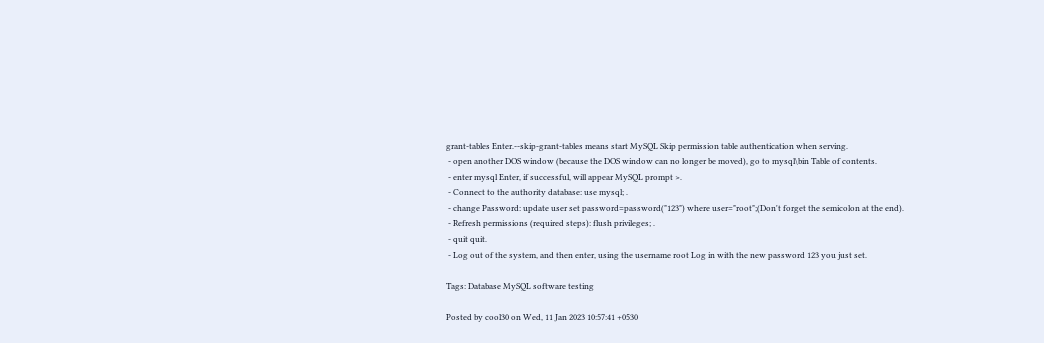grant-tables Enter.--skip-grant-tables means start MySQL Skip permission table authentication when serving.
 - open another DOS window (because the DOS window can no longer be moved), go to mysql\bin Table of contents.
 - enter mysql Enter, if successful, will appear MySQL prompt >.
 - Connect to the authority database: use mysql; .
 - change Password: update user set password=password("123") where user="root";(Don't forget the semicolon at the end).
 - Refresh permissions (required steps): flush privileges; .
 - quit quit.
 - Log out of the system, and then enter, using the username root Log in with the new password 123 you just set.

Tags: Database MySQL software testing

Posted by cool30 on Wed, 11 Jan 2023 10:57:41 +0530